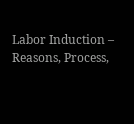Labor Induction – Reasons, Process,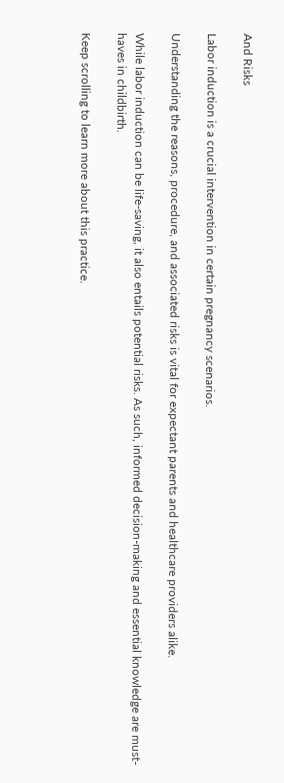And Risks

Labor induction is a crucial intervention in certain pregnancy scenarios.

Understanding the reasons, procedure, and associated risks is vital for expectant parents and healthcare providers alike.

While labor induction can be life-saving, it also entails potential risks. As such, informed decision-making and essential knowledge are must-haves in childbirth.

Keep scrolling to learn more about this practice.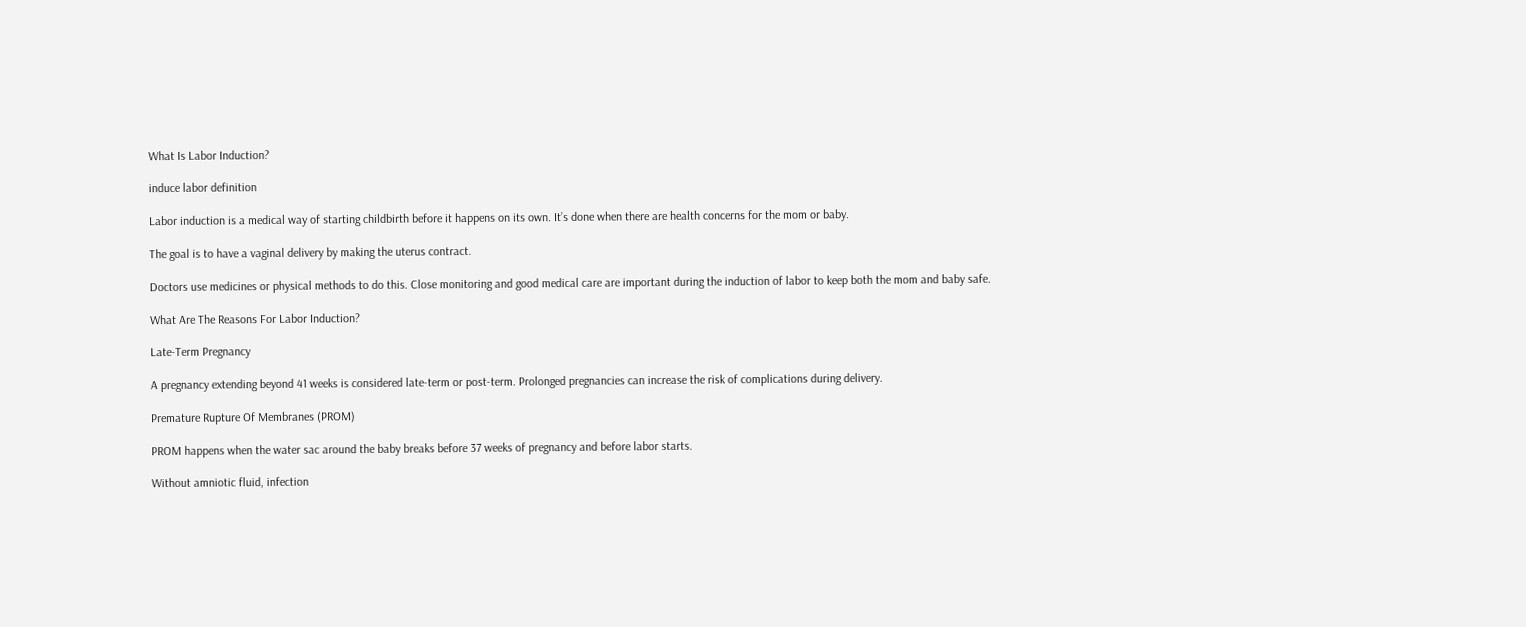What Is Labor Induction?

induce labor definition

Labor induction is a medical way of starting childbirth before it happens on its own. It’s done when there are health concerns for the mom or baby.

The goal is to have a vaginal delivery by making the uterus contract.

Doctors use medicines or physical methods to do this. Close monitoring and good medical care are important during the induction of labor to keep both the mom and baby safe.

What Are The Reasons For Labor Induction?

Late-Term Pregnancy

A pregnancy extending beyond 41 weeks is considered late-term or post-term. Prolonged pregnancies can increase the risk of complications during delivery.

Premature Rupture Of Membranes (PROM)

PROM happens when the water sac around the baby breaks before 37 weeks of pregnancy and before labor starts.

Without amniotic fluid, infection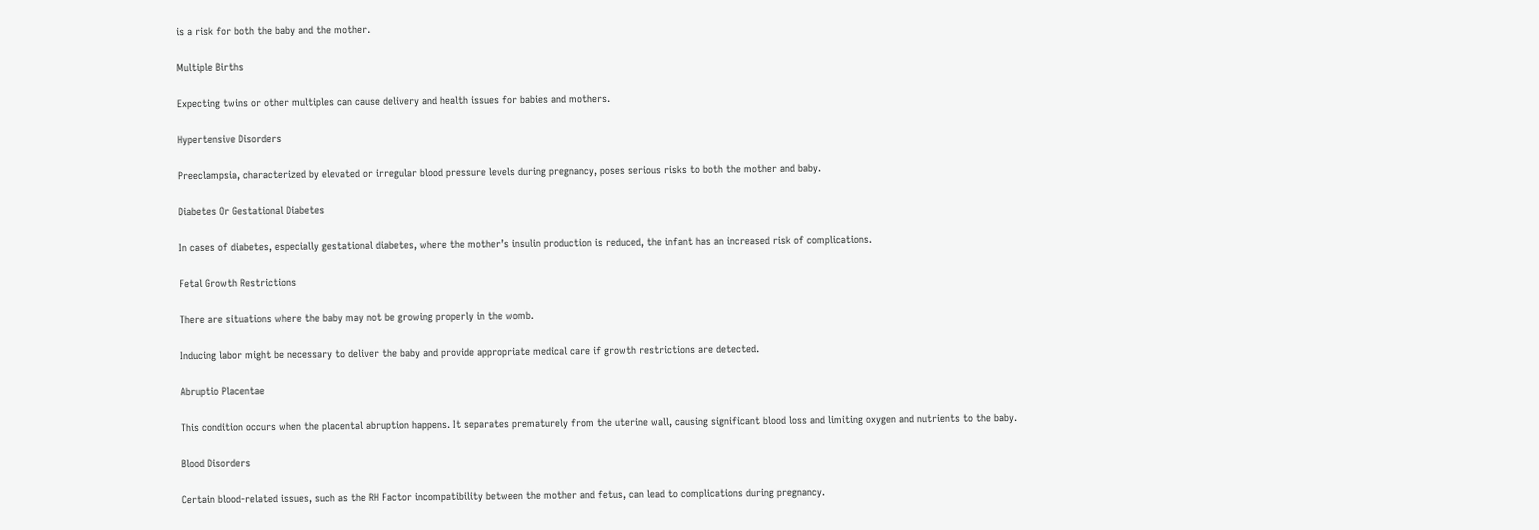is a risk for both the baby and the mother.

Multiple Births

Expecting twins or other multiples can cause delivery and health issues for babies and mothers.

Hypertensive Disorders

Preeclampsia, characterized by elevated or irregular blood pressure levels during pregnancy, poses serious risks to both the mother and baby.

Diabetes Or Gestational Diabetes

In cases of diabetes, especially gestational diabetes, where the mother’s insulin production is reduced, the infant has an increased risk of complications.

Fetal Growth Restrictions

There are situations where the baby may not be growing properly in the womb.

Inducing labor might be necessary to deliver the baby and provide appropriate medical care if growth restrictions are detected.

Abruptio Placentae

This condition occurs when the placental abruption happens. It separates prematurely from the uterine wall, causing significant blood loss and limiting oxygen and nutrients to the baby.

Blood Disorders

Certain blood-related issues, such as the RH Factor incompatibility between the mother and fetus, can lead to complications during pregnancy.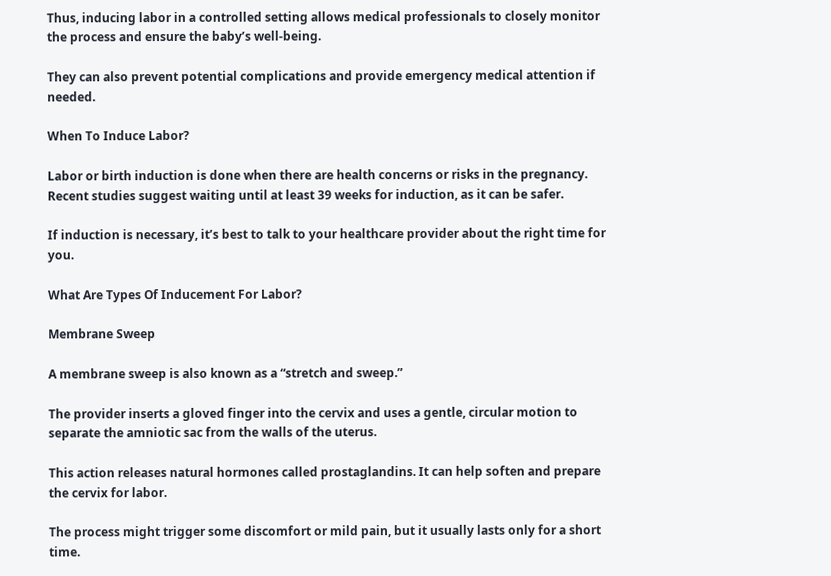Thus, inducing labor in a controlled setting allows medical professionals to closely monitor the process and ensure the baby’s well-being.

They can also prevent potential complications and provide emergency medical attention if needed.

When To Induce Labor?

Labor or birth induction is done when there are health concerns or risks in the pregnancy. Recent studies suggest waiting until at least 39 weeks for induction, as it can be safer.

If induction is necessary, it’s best to talk to your healthcare provider about the right time for you.

What Are Types Of Inducement For Labor?

Membrane Sweep

A membrane sweep is also known as a “stretch and sweep.”

The provider inserts a gloved finger into the cervix and uses a gentle, circular motion to separate the amniotic sac from the walls of the uterus.

This action releases natural hormones called prostaglandins. It can help soften and prepare the cervix for labor.

The process might trigger some discomfort or mild pain, but it usually lasts only for a short time.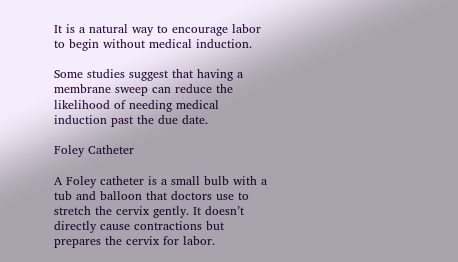It is a natural way to encourage labor to begin without medical induction.

Some studies suggest that having a membrane sweep can reduce the likelihood of needing medical induction past the due date.

Foley Catheter

A Foley catheter is a small bulb with a tub and balloon that doctors use to stretch the cervix gently. It doesn’t directly cause contractions but prepares the cervix for labor.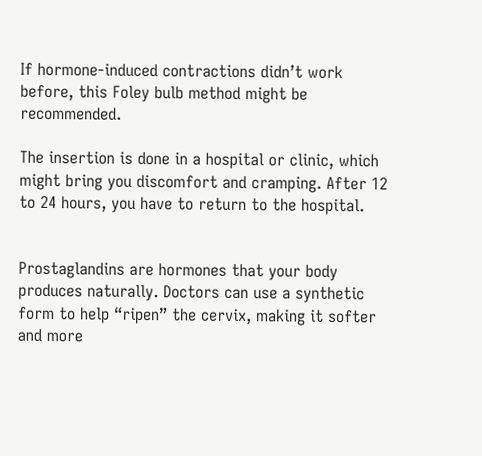If hormone-induced contractions didn’t work before, this Foley bulb method might be recommended.

The insertion is done in a hospital or clinic, which might bring you discomfort and cramping. After 12 to 24 hours, you have to return to the hospital.


Prostaglandins are hormones that your body produces naturally. Doctors can use a synthetic form to help “ripen” the cervix, making it softer and more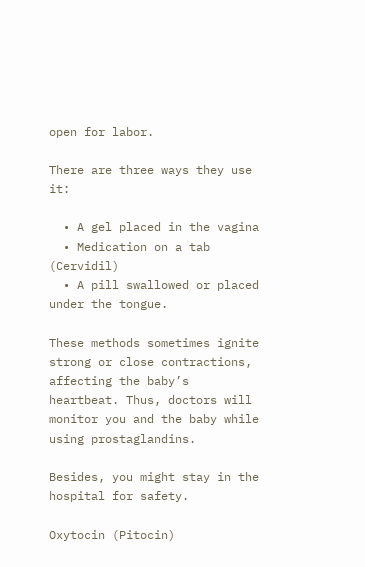open for labor.

There are three ways they use it:

  • A gel placed in the vagina
  • Medication on a tab (Cervidil)
  • A pill swallowed or placed under the tongue.

These methods sometimes ignite strong or close contractions, affecting the baby’s heartbeat. Thus, doctors will monitor you and the baby while using prostaglandins.

Besides, you might stay in the hospital for safety.

Oxytocin (Pitocin)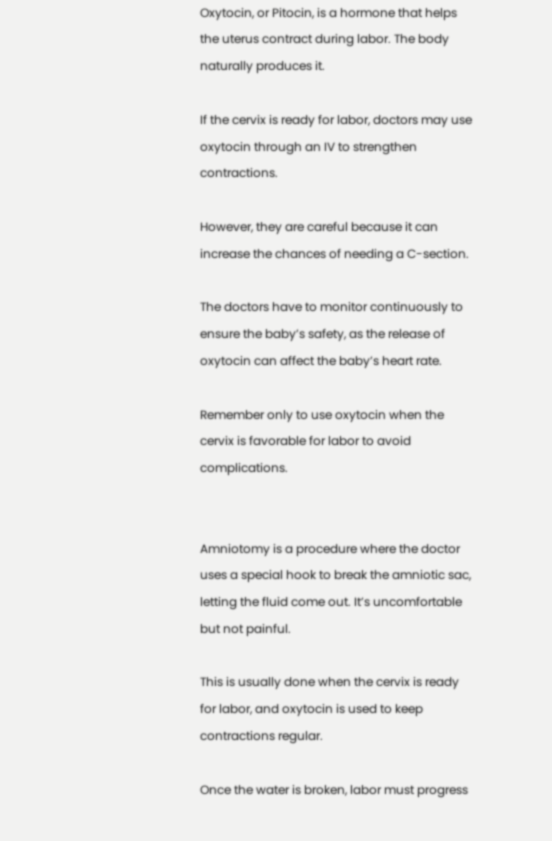Oxytocin, or Pitocin, is a hormone that helps the uterus contract during labor. The body naturally produces it.

If the cervix is ready for labor, doctors may use oxytocin through an IV to strengthen contractions.

However, they are careful because it can increase the chances of needing a C-section.

The doctors have to monitor continuously to ensure the baby’s safety, as the release of oxytocin can affect the baby’s heart rate.

Remember only to use oxytocin when the cervix is favorable for labor to avoid complications.


Amniotomy is a procedure where the doctor uses a special hook to break the amniotic sac, letting the fluid come out. It’s uncomfortable but not painful.

This is usually done when the cervix is ready for labor, and oxytocin is used to keep contractions regular.

Once the water is broken, labor must progress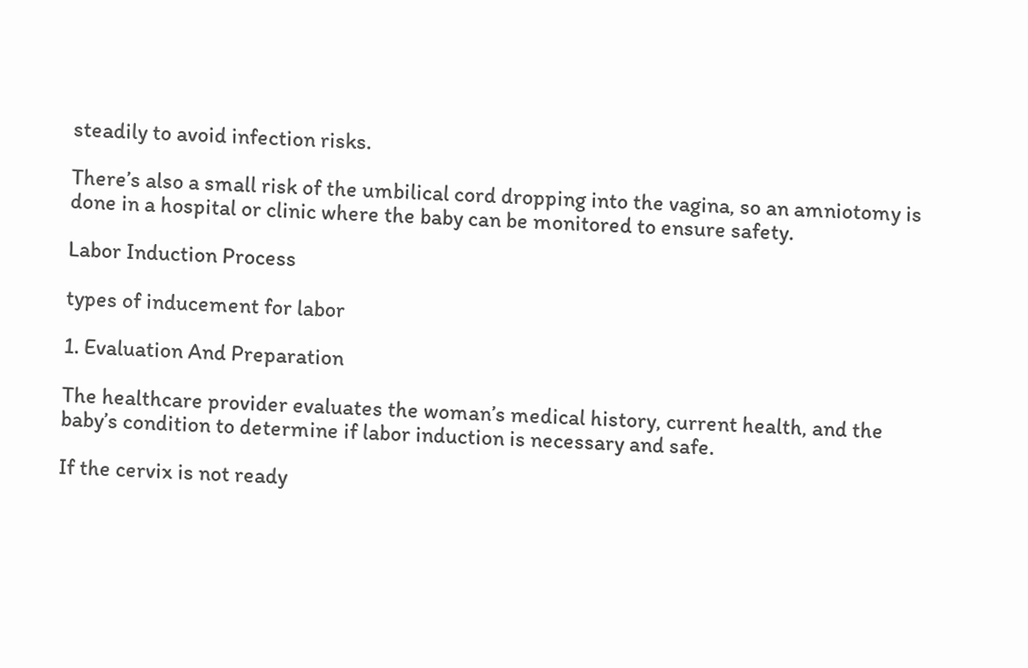steadily to avoid infection risks.

There’s also a small risk of the umbilical cord dropping into the vagina, so an amniotomy is done in a hospital or clinic where the baby can be monitored to ensure safety.

Labor Induction Process

types of inducement for labor

1. Evaluation And Preparation

The healthcare provider evaluates the woman’s medical history, current health, and the baby’s condition to determine if labor induction is necessary and safe.

If the cervix is not ready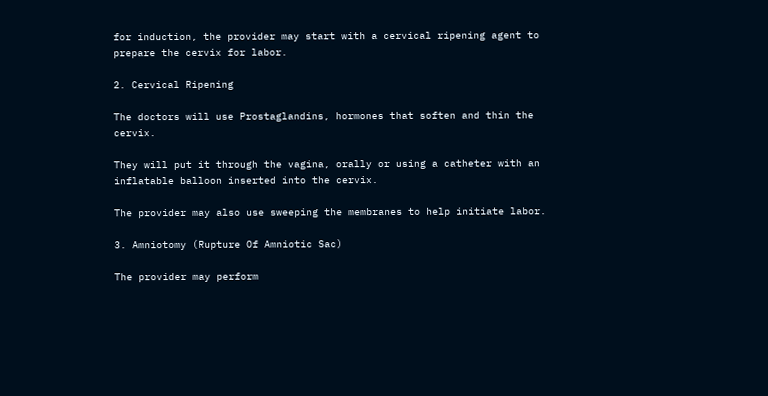for induction, the provider may start with a cervical ripening agent to prepare the cervix for labor.

2. Cervical Ripening

The doctors will use Prostaglandins, hormones that soften and thin the cervix.

They will put it through the vagina, orally or using a catheter with an inflatable balloon inserted into the cervix.

The provider may also use sweeping the membranes to help initiate labor.

3. Amniotomy (Rupture Of Amniotic Sac)

The provider may perform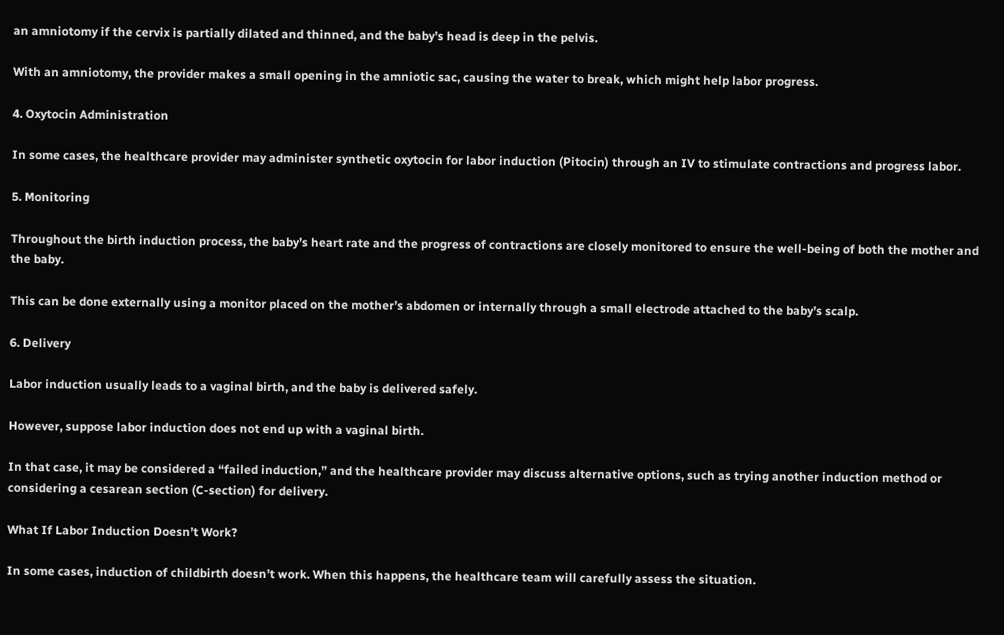an amniotomy if the cervix is partially dilated and thinned, and the baby’s head is deep in the pelvis.

With an amniotomy, the provider makes a small opening in the amniotic sac, causing the water to break, which might help labor progress.

4. Oxytocin Administration

In some cases, the healthcare provider may administer synthetic oxytocin for labor induction (Pitocin) through an IV to stimulate contractions and progress labor.

5. Monitoring

Throughout the birth induction process, the baby’s heart rate and the progress of contractions are closely monitored to ensure the well-being of both the mother and the baby.

This can be done externally using a monitor placed on the mother’s abdomen or internally through a small electrode attached to the baby’s scalp.

6. Delivery

Labor induction usually leads to a vaginal birth, and the baby is delivered safely.

However, suppose labor induction does not end up with a vaginal birth.

In that case, it may be considered a “failed induction,” and the healthcare provider may discuss alternative options, such as trying another induction method or considering a cesarean section (C-section) for delivery.

What If Labor Induction Doesn’t Work?

In some cases, induction of childbirth doesn’t work. When this happens, the healthcare team will carefully assess the situation.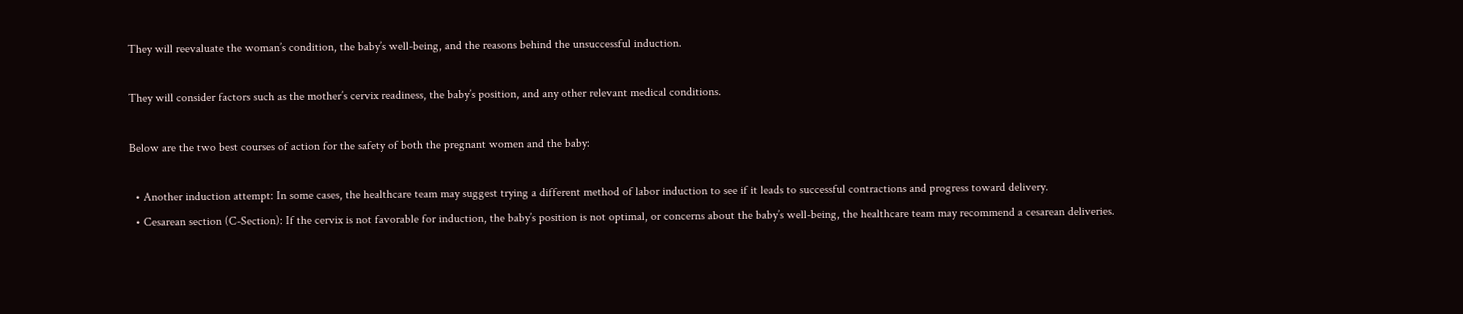They will reevaluate the woman’s condition, the baby’s well-being, and the reasons behind the unsuccessful induction.

They will consider factors such as the mother’s cervix readiness, the baby’s position, and any other relevant medical conditions.

Below are the two best courses of action for the safety of both the pregnant women and the baby:

  • Another induction attempt: In some cases, the healthcare team may suggest trying a different method of labor induction to see if it leads to successful contractions and progress toward delivery.
  • Cesarean section (C-Section): If the cervix is not favorable for induction, the baby’s position is not optimal, or concerns about the baby’s well-being, the healthcare team may recommend a cesarean deliveries.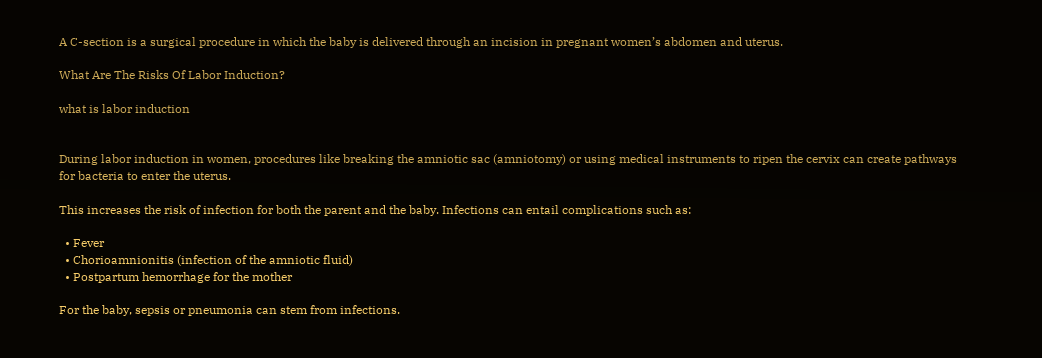A C-section is a surgical procedure in which the baby is delivered through an incision in pregnant women’s abdomen and uterus.

What Are The Risks Of Labor Induction?

what is labor induction


During labor induction in women, procedures like breaking the amniotic sac (amniotomy) or using medical instruments to ripen the cervix can create pathways for bacteria to enter the uterus.

This increases the risk of infection for both the parent and the baby. Infections can entail complications such as:

  • Fever
  • Chorioamnionitis (infection of the amniotic fluid)
  • Postpartum hemorrhage for the mother

For the baby, sepsis or pneumonia can stem from infections.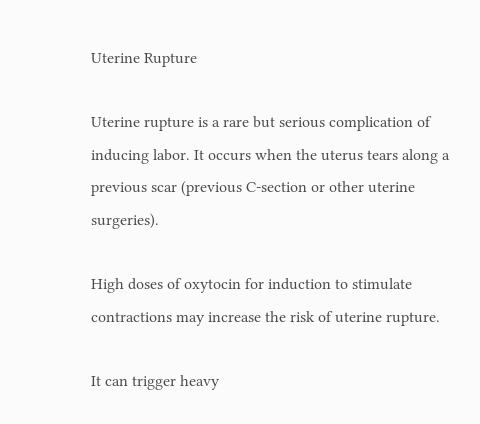Uterine Rupture

Uterine rupture is a rare but serious complication of inducing labor. It occurs when the uterus tears along a previous scar (previous C-section or other uterine surgeries).

High doses of oxytocin for induction to stimulate contractions may increase the risk of uterine rupture.

It can trigger heavy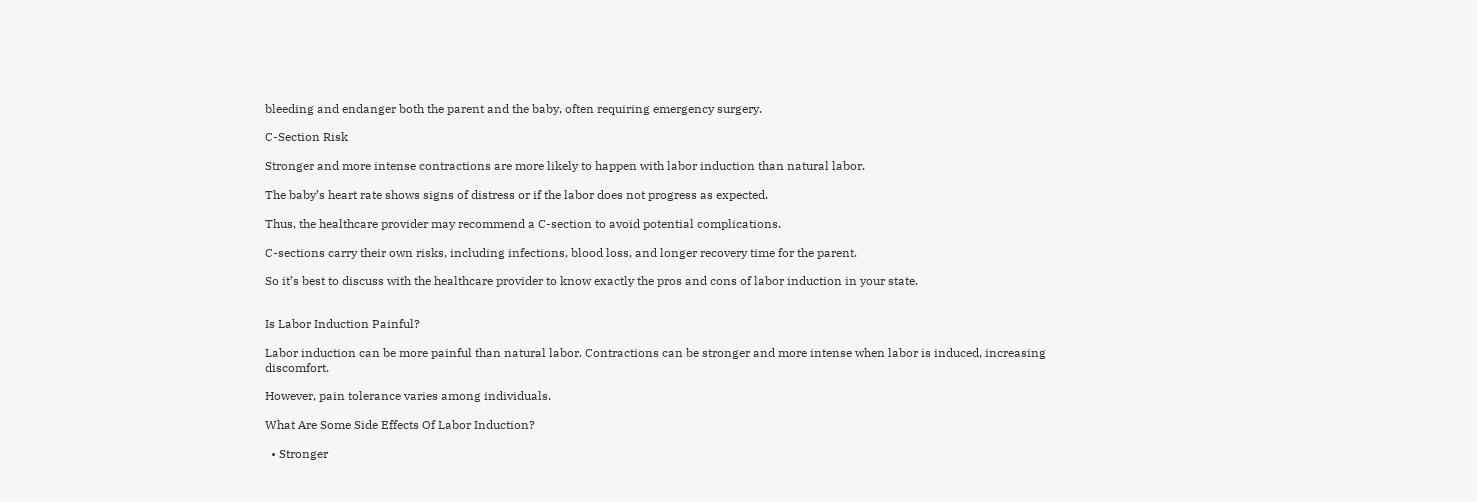bleeding and endanger both the parent and the baby, often requiring emergency surgery.

C-Section Risk

Stronger and more intense contractions are more likely to happen with labor induction than natural labor.

The baby’s heart rate shows signs of distress or if the labor does not progress as expected.

Thus, the healthcare provider may recommend a C-section to avoid potential complications.

C-sections carry their own risks, including infections, blood loss, and longer recovery time for the parent.

So it’s best to discuss with the healthcare provider to know exactly the pros and cons of labor induction in your state.


Is Labor Induction Painful?

Labor induction can be more painful than natural labor. Contractions can be stronger and more intense when labor is induced, increasing discomfort.

However, pain tolerance varies among individuals.

What Are Some Side Effects Of Labor Induction?

  • Stronger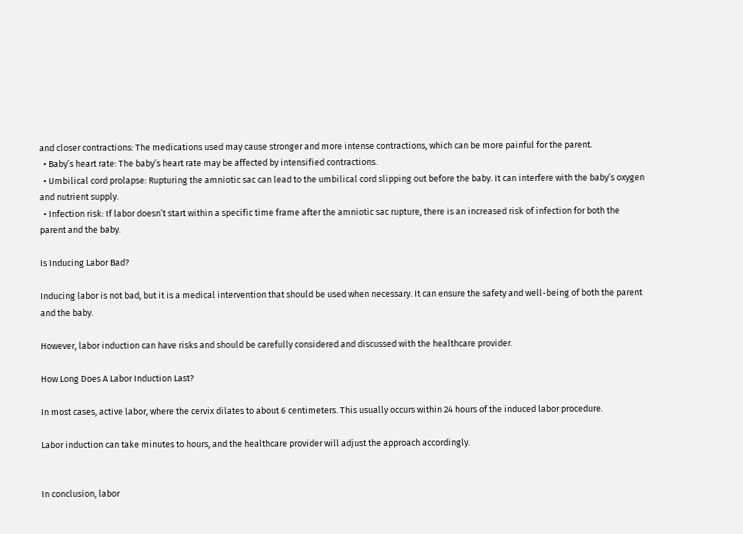and closer contractions: The medications used may cause stronger and more intense contractions, which can be more painful for the parent.
  • Baby’s heart rate: The baby’s heart rate may be affected by intensified contractions.
  • Umbilical cord prolapse: Rupturing the amniotic sac can lead to the umbilical cord slipping out before the baby. It can interfere with the baby’s oxygen and nutrient supply.
  • Infection risk: If labor doesn’t start within a specific time frame after the amniotic sac rupture, there is an increased risk of infection for both the parent and the baby.

Is Inducing Labor Bad?

Inducing labor is not bad, but it is a medical intervention that should be used when necessary. It can ensure the safety and well-being of both the parent and the baby.

However, labor induction can have risks and should be carefully considered and discussed with the healthcare provider.

How Long Does A Labor Induction Last?

In most cases, active labor, where the cervix dilates to about 6 centimeters. This usually occurs within 24 hours of the induced labor procedure.

Labor induction can take minutes to hours, and the healthcare provider will adjust the approach accordingly.


In conclusion, labor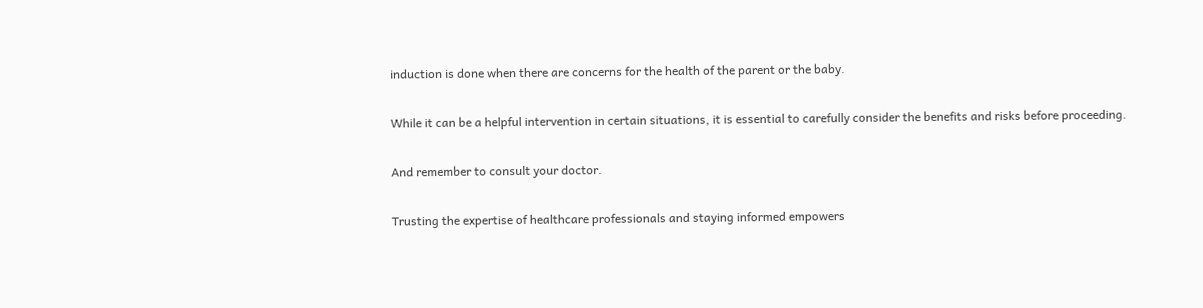induction is done when there are concerns for the health of the parent or the baby.

While it can be a helpful intervention in certain situations, it is essential to carefully consider the benefits and risks before proceeding.

And remember to consult your doctor.

Trusting the expertise of healthcare professionals and staying informed empowers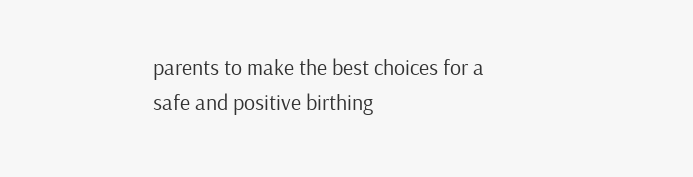parents to make the best choices for a safe and positive birthing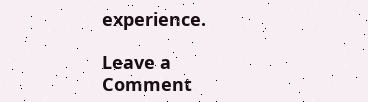experience.

Leave a Comment